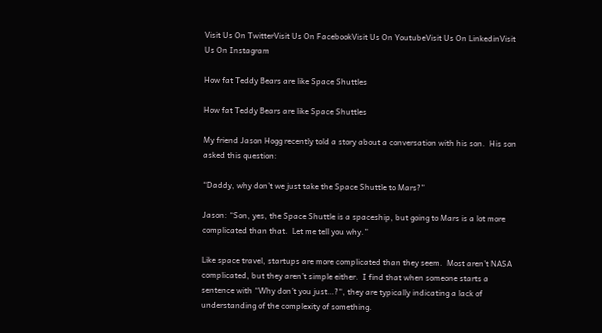Visit Us On TwitterVisit Us On FacebookVisit Us On YoutubeVisit Us On LinkedinVisit Us On Instagram

How fat Teddy Bears are like Space Shuttles

How fat Teddy Bears are like Space Shuttles

My friend Jason Hogg recently told a story about a conversation with his son.  His son asked this question:

“Daddy, why don’t we just take the Space Shuttle to Mars?”

Jason: “Son, yes, the Space Shuttle is a spaceship, but going to Mars is a lot more complicated than that.  Let me tell you why.”

Like space travel, startups are more complicated than they seem.  Most aren’t NASA complicated, but they aren’t simple either.  I find that when someone starts a sentence with “Why don’t you just…?“, they are typically indicating a lack of understanding of the complexity of something.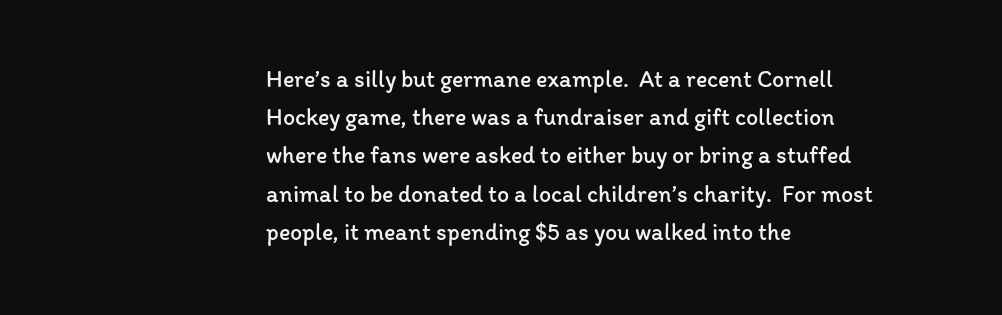Here’s a silly but germane example.  At a recent Cornell Hockey game, there was a fundraiser and gift collection where the fans were asked to either buy or bring a stuffed animal to be donated to a local children’s charity.  For most people, it meant spending $5 as you walked into the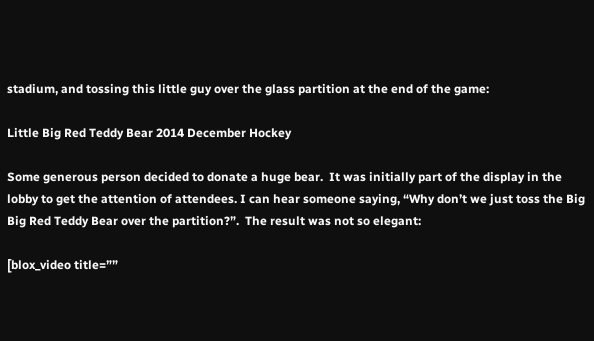stadium, and tossing this little guy over the glass partition at the end of the game:

Little Big Red Teddy Bear 2014 December Hockey

Some generous person decided to donate a huge bear.  It was initially part of the display in the lobby to get the attention of attendees. I can hear someone saying, “Why don’t we just toss the Big Big Red Teddy Bear over the partition?”.  The result was not so elegant:

[blox_video title=””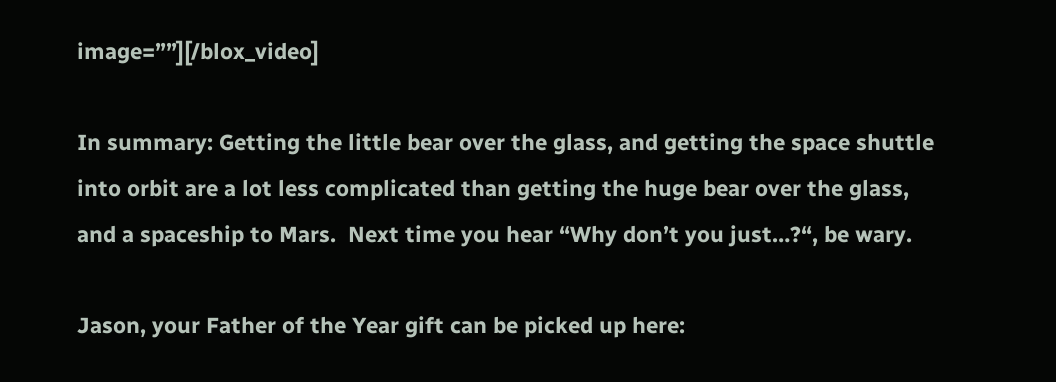image=””][/blox_video]

In summary: Getting the little bear over the glass, and getting the space shuttle into orbit are a lot less complicated than getting the huge bear over the glass, and a spaceship to Mars.  Next time you hear “Why don’t you just…?“, be wary.

Jason, your Father of the Year gift can be picked up here: